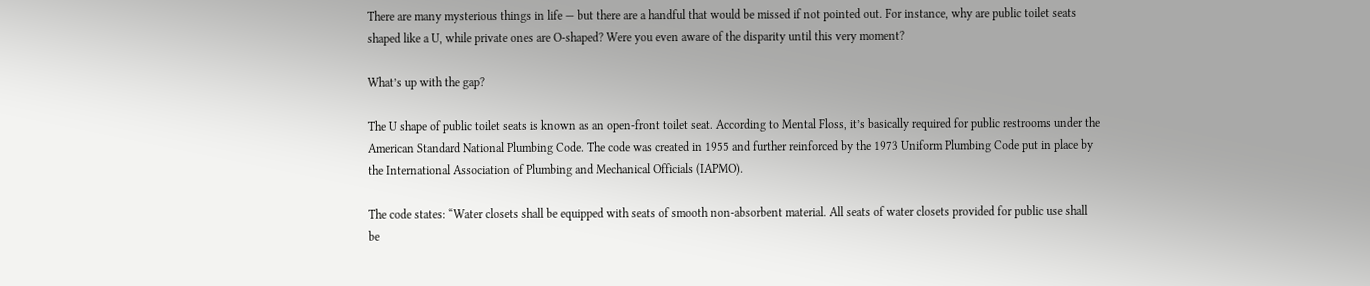There are many mysterious things in life — but there are a handful that would be missed if not pointed out. For instance, why are public toilet seats shaped like a U, while private ones are O-shaped? Were you even aware of the disparity until this very moment?

What’s up with the gap?

The U shape of public toilet seats is known as an open-front toilet seat. According to Mental Floss, it’s basically required for public restrooms under the American Standard National Plumbing Code. The code was created in 1955 and further reinforced by the 1973 Uniform Plumbing Code put in place by the International Association of Plumbing and Mechanical Officials (IAPMO).

The code states: “Water closets shall be equipped with seats of smooth non-absorbent material. All seats of water closets provided for public use shall be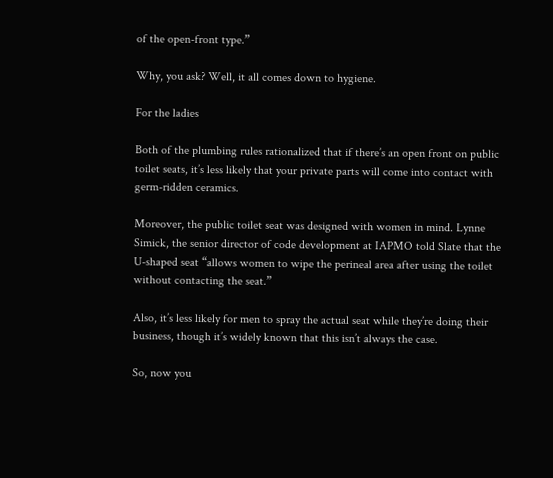of the open-front type.”

Why, you ask? Well, it all comes down to hygiene.

For the ladies

Both of the plumbing rules rationalized that if there’s an open front on public toilet seats, it’s less likely that your private parts will come into contact with germ-ridden ceramics.

Moreover, the public toilet seat was designed with women in mind. Lynne Simick, the senior director of code development at IAPMO told Slate that the U-shaped seat “allows women to wipe the perineal area after using the toilet without contacting the seat.”

Also, it’s less likely for men to spray the actual seat while they’re doing their business, though it’s widely known that this isn’t always the case.

So, now you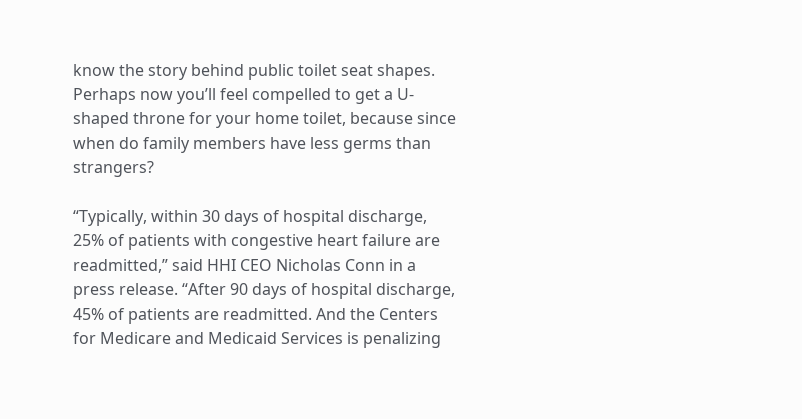know the story behind public toilet seat shapes. Perhaps now you’ll feel compelled to get a U-shaped throne for your home toilet, because since when do family members have less germs than strangers?

“Typically, within 30 days of hospital discharge, 25% of patients with congestive heart failure are readmitted,” said HHI CEO Nicholas Conn in a press release. “After 90 days of hospital discharge, 45% of patients are readmitted. And the Centers for Medicare and Medicaid Services is penalizing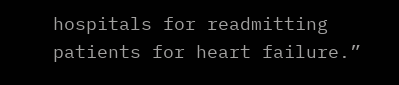hospitals for readmitting patients for heart failure.”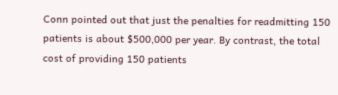Conn pointed out that just the penalties for readmitting 150 patients is about $500,000 per year. By contrast, the total cost of providing 150 patients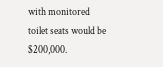with monitored toilet seats would be $200,000.